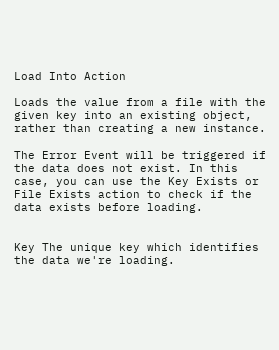Load Into Action

Loads the value from a file with the given key into an existing object, rather than creating a new instance.

The Error Event will be triggered if the data does not exist. In this case, you can use the Key Exists or File Exists action to check if the data exists before loading.


Key The unique key which identifies the data we're loading.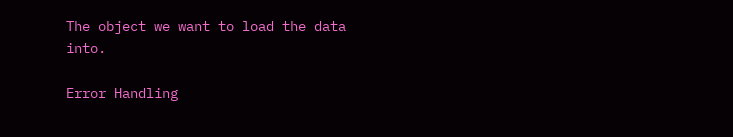The object we want to load the data into.

Error Handling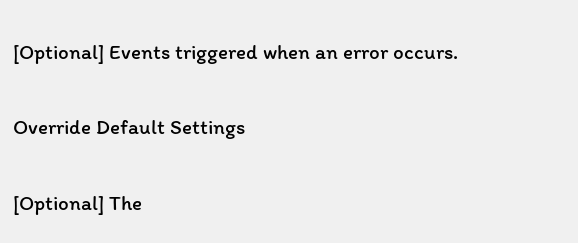[Optional] Events triggered when an error occurs.

Override Default Settings

[Optional] The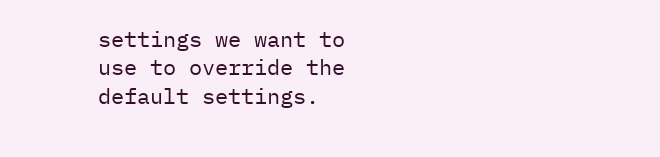settings we want to use to override the default settings.